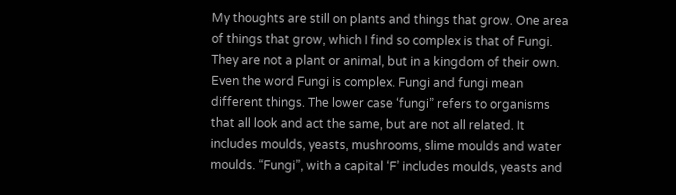My thoughts are still on plants and things that grow. One area of things that grow, which I find so complex is that of Fungi. They are not a plant or animal, but in a kingdom of their own. Even the word Fungi is complex. Fungi and fungi mean different things. The lower case ‘fungi” refers to organisms that all look and act the same, but are not all related. It includes moulds, yeasts, mushrooms, slime moulds and water moulds. “Fungi”, with a capital ‘F’ includes moulds, yeasts and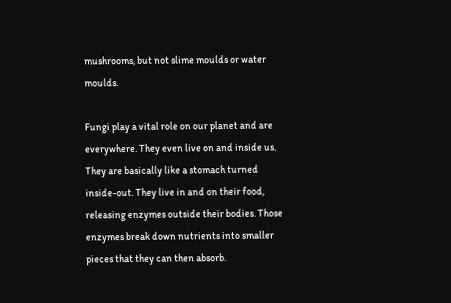mushrooms, but not slime moulds or water moulds.

Fungi play a vital role on our planet and are everywhere. They even live on and inside us. They are basically like a stomach turned inside-out. They live in and on their food, releasing enzymes outside their bodies. Those enzymes break down nutrients into smaller pieces that they can then absorb.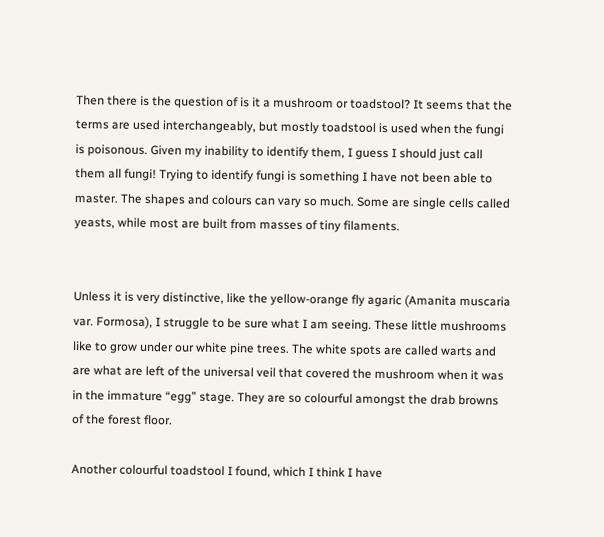Then there is the question of is it a mushroom or toadstool? It seems that the terms are used interchangeably, but mostly toadstool is used when the fungi is poisonous. Given my inability to identify them, I guess I should just call them all fungi! Trying to identify fungi is something I have not been able to master. The shapes and colours can vary so much. Some are single cells called yeasts, while most are built from masses of tiny filaments.


Unless it is very distinctive, like the yellow-orange fly agaric (Amanita muscaria var. Formosa), I struggle to be sure what I am seeing. These little mushrooms like to grow under our white pine trees. The white spots are called warts and are what are left of the universal veil that covered the mushroom when it was in the immature “egg” stage. They are so colourful amongst the drab browns of the forest floor.

Another colourful toadstool I found, which I think I have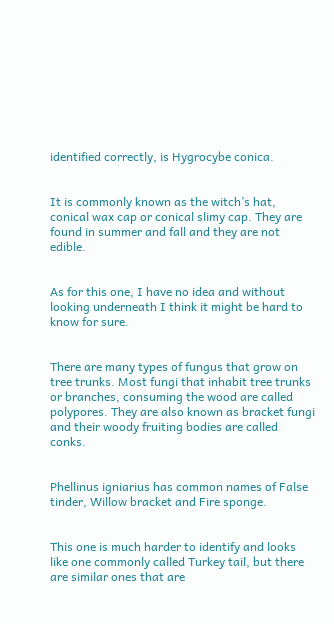identified correctly, is Hygrocybe conica.


It is commonly known as the witch’s hat, conical wax cap or conical slimy cap. They are found in summer and fall and they are not edible.


As for this one, I have no idea and without looking underneath I think it might be hard to know for sure.


There are many types of fungus that grow on tree trunks. Most fungi that inhabit tree trunks or branches, consuming the wood are called polypores. They are also known as bracket fungi and their woody fruiting bodies are called conks.


Phellinus igniarius has common names of False tinder, Willow bracket and Fire sponge.


This one is much harder to identify and looks like one commonly called Turkey tail, but there are similar ones that are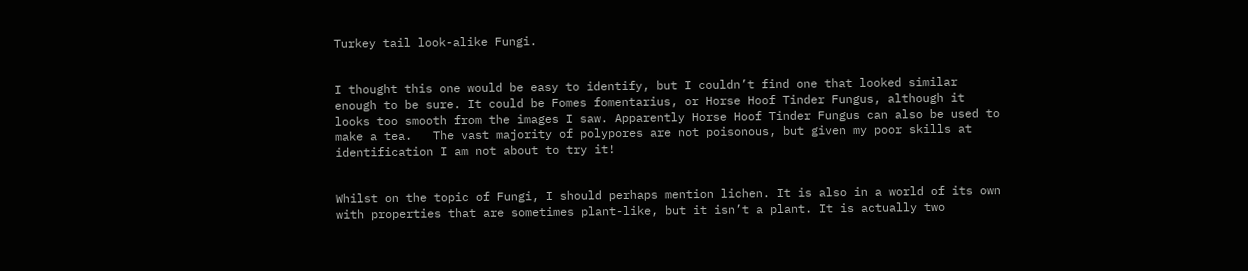Turkey tail look-alike Fungi.


I thought this one would be easy to identify, but I couldn’t find one that looked similar enough to be sure. It could be Fomes fomentarius, or Horse Hoof Tinder Fungus, although it looks too smooth from the images I saw. Apparently Horse Hoof Tinder Fungus can also be used to make a tea.   The vast majority of polypores are not poisonous, but given my poor skills at identification I am not about to try it!


Whilst on the topic of Fungi, I should perhaps mention lichen. It is also in a world of its own with properties that are sometimes plant-like, but it isn’t a plant. It is actually two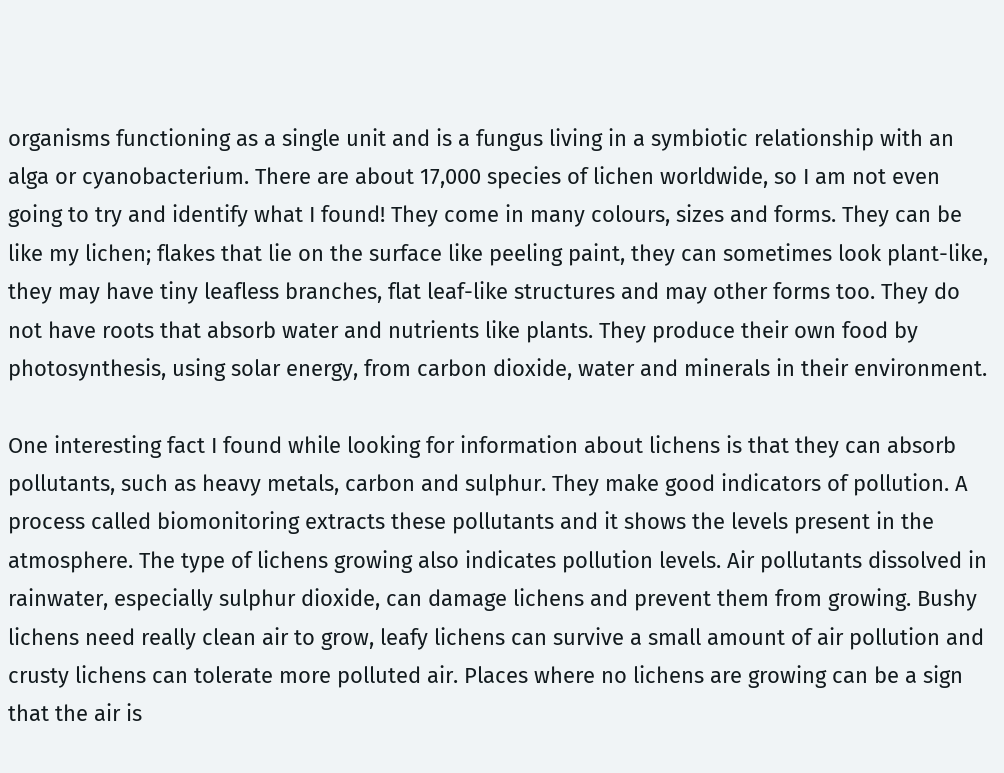organisms functioning as a single unit and is a fungus living in a symbiotic relationship with an alga or cyanobacterium. There are about 17,000 species of lichen worldwide, so I am not even going to try and identify what I found! They come in many colours, sizes and forms. They can be like my lichen; flakes that lie on the surface like peeling paint, they can sometimes look plant-like, they may have tiny leafless branches, flat leaf-like structures and may other forms too. They do not have roots that absorb water and nutrients like plants. They produce their own food by photosynthesis, using solar energy, from carbon dioxide, water and minerals in their environment.

One interesting fact I found while looking for information about lichens is that they can absorb pollutants, such as heavy metals, carbon and sulphur. They make good indicators of pollution. A process called biomonitoring extracts these pollutants and it shows the levels present in the atmosphere. The type of lichens growing also indicates pollution levels. Air pollutants dissolved in rainwater, especially sulphur dioxide, can damage lichens and prevent them from growing. Bushy lichens need really clean air to grow, leafy lichens can survive a small amount of air pollution and crusty lichens can tolerate more polluted air. Places where no lichens are growing can be a sign that the air is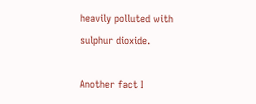heavily polluted with sulphur dioxide.

Another fact I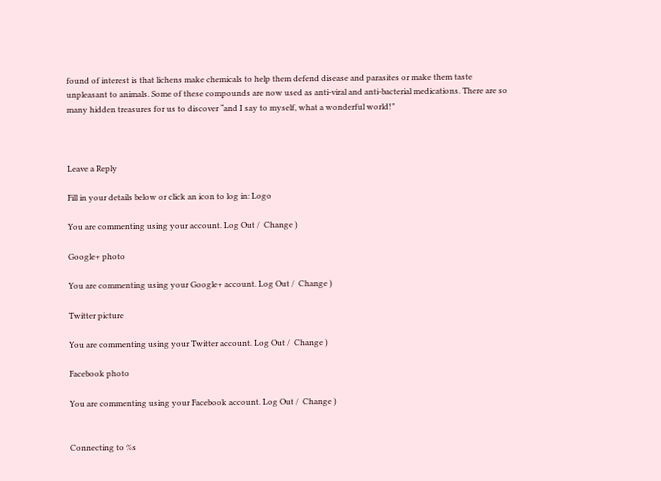found of interest is that lichens make chemicals to help them defend disease and parasites or make them taste unpleasant to animals. Some of these compounds are now used as anti-viral and anti-bacterial medications. There are so many hidden treasures for us to discover “and I say to myself, what a wonderful world!”



Leave a Reply

Fill in your details below or click an icon to log in: Logo

You are commenting using your account. Log Out /  Change )

Google+ photo

You are commenting using your Google+ account. Log Out /  Change )

Twitter picture

You are commenting using your Twitter account. Log Out /  Change )

Facebook photo

You are commenting using your Facebook account. Log Out /  Change )


Connecting to %s